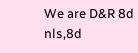We are D&R 8d nls,8d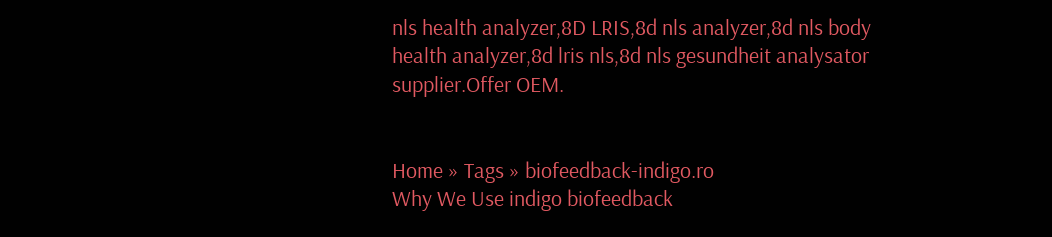nls health analyzer,8D LRIS,8d nls analyzer,8d nls body health analyzer,8d lris nls,8d nls gesundheit analysator supplier.Offer OEM.


Home » Tags » biofeedback-indigo.ro
Why We Use indigo biofeedback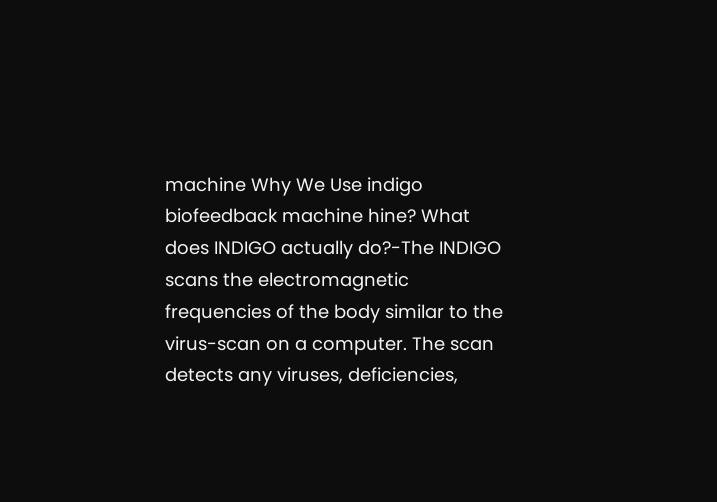machine Why We Use indigo biofeedback machine hine? What does INDIGO actually do?-The INDIGO scans the electromagnetic frequencies of the body similar to the virus-scan on a computer. The scan detects any viruses, deficiencies,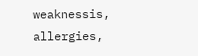weaknessis, allergies,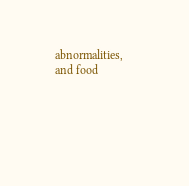abnormalities, and food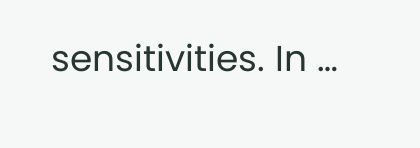sensitivities. In …